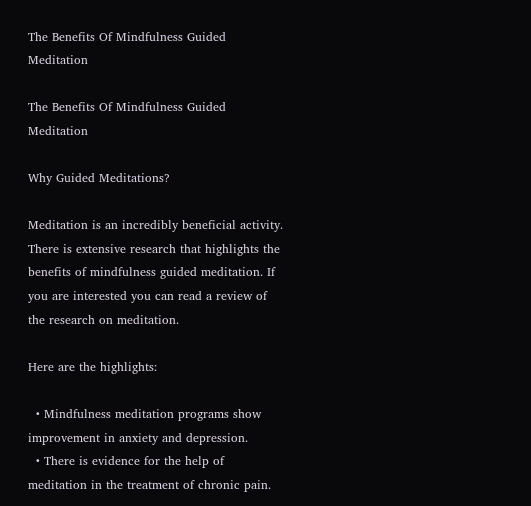The Benefits Of Mindfulness Guided Meditation

The Benefits Of Mindfulness Guided Meditation

Why Guided Meditations?

Meditation is an incredibly beneficial activity. There is extensive research that highlights the benefits of mindfulness guided meditation. If you are interested you can read a review of the research on meditation.

Here are the highlights:

  • Mindfulness meditation programs show improvement in anxiety and depression.
  • There is evidence for the help of meditation in the treatment of chronic pain.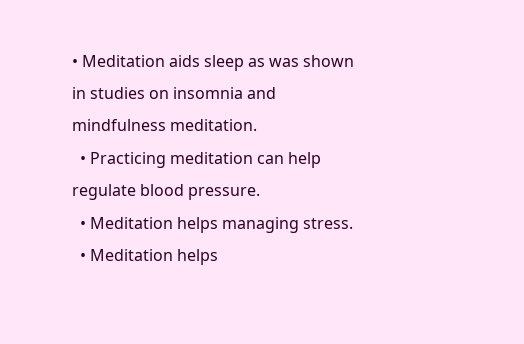• Meditation aids sleep as was shown in studies on insomnia and mindfulness meditation.
  • Practicing meditation can help regulate blood pressure.
  • Meditation helps managing stress.
  • Meditation helps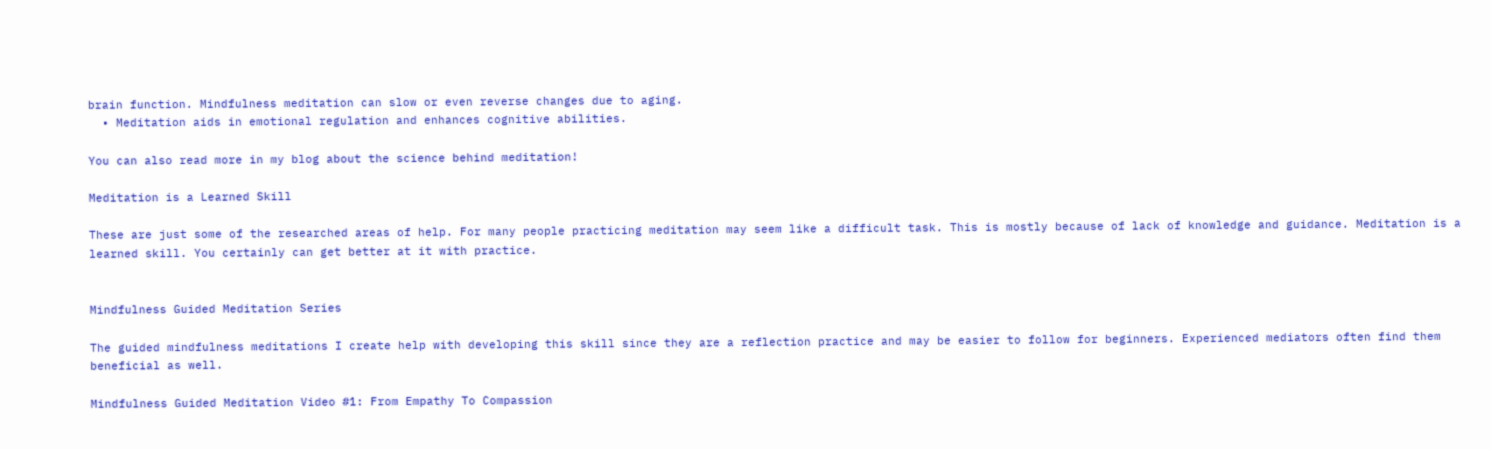brain function. Mindfulness meditation can slow or even reverse changes due to aging.
  • Meditation aids in emotional regulation and enhances cognitive abilities.

You can also read more in my blog about the science behind meditation!

Meditation is a Learned Skill

These are just some of the researched areas of help. For many people practicing meditation may seem like a difficult task. This is mostly because of lack of knowledge and guidance. Meditation is a learned skill. You certainly can get better at it with practice.


Mindfulness Guided Meditation Series

The guided mindfulness meditations I create help with developing this skill since they are a reflection practice and may be easier to follow for beginners. Experienced mediators often find them  beneficial as well.

Mindfulness Guided Meditation Video #1: From Empathy To Compassion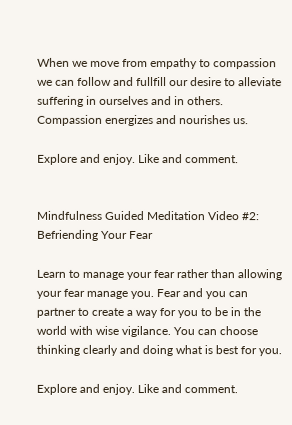When we move from empathy to compassion we can follow and fullfill our desire to alleviate suffering in ourselves and in others. Compassion energizes and nourishes us.

Explore and enjoy. Like and comment.


Mindfulness Guided Meditation Video #2: Befriending Your Fear

Learn to manage your fear rather than allowing your fear manage you. Fear and you can partner to create a way for you to be in the world with wise vigilance. You can choose thinking clearly and doing what is best for you.

Explore and enjoy. Like and comment.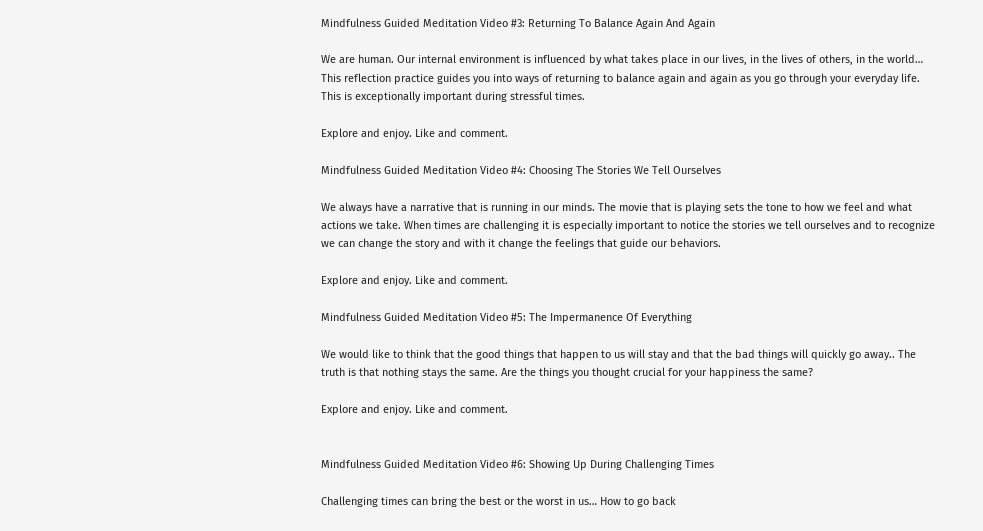Mindfulness Guided Meditation Video #3: Returning To Balance Again And Again

We are human. Our internal environment is influenced by what takes place in our lives, in the lives of others, in the world… This reflection practice guides you into ways of returning to balance again and again as you go through your everyday life. This is exceptionally important during stressful times.

Explore and enjoy. Like and comment.

Mindfulness Guided Meditation Video #4: Choosing The Stories We Tell Ourselves

We always have a narrative that is running in our minds. The movie that is playing sets the tone to how we feel and what actions we take. When times are challenging it is especially important to notice the stories we tell ourselves and to recognize we can change the story and with it change the feelings that guide our behaviors.

Explore and enjoy. Like and comment.

Mindfulness Guided Meditation Video #5: The Impermanence Of Everything

We would like to think that the good things that happen to us will stay and that the bad things will quickly go away.. The truth is that nothing stays the same. Are the things you thought crucial for your happiness the same?

Explore and enjoy. Like and comment.


Mindfulness Guided Meditation Video #6: Showing Up During Challenging Times

Challenging times can bring the best or the worst in us… How to go back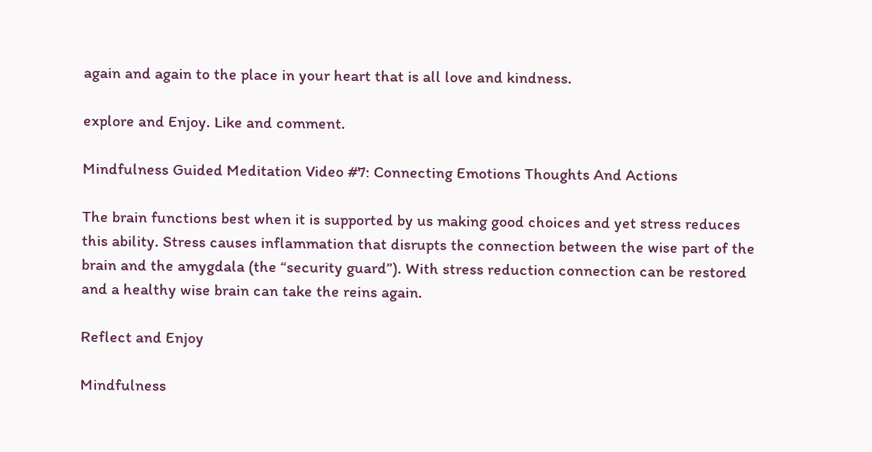again and again to the place in your heart that is all love and kindness.

explore and Enjoy. Like and comment.

Mindfulness Guided Meditation Video #7: Connecting Emotions Thoughts And Actions

The brain functions best when it is supported by us making good choices and yet stress reduces this ability. Stress causes inflammation that disrupts the connection between the wise part of the brain and the amygdala (the “security guard”). With stress reduction connection can be restored and a healthy wise brain can take the reins again.

Reflect and Enjoy

Mindfulness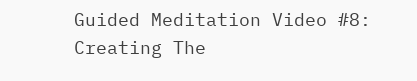Guided Meditation Video #8: Creating The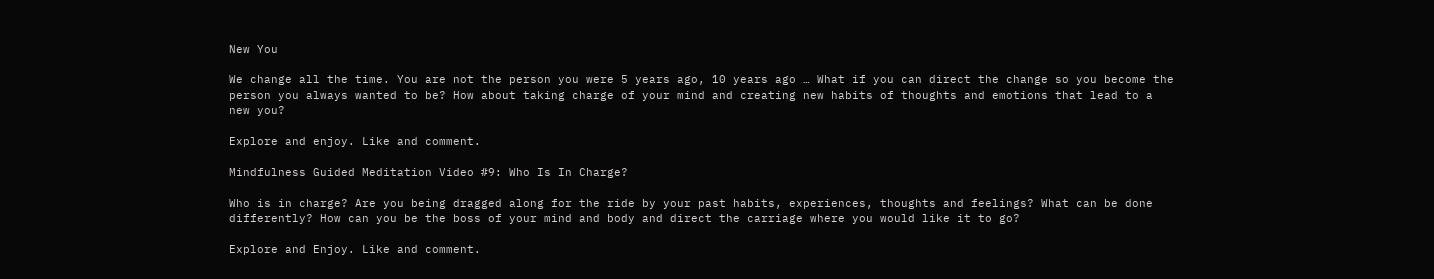New You

We change all the time. You are not the person you were 5 years ago, 10 years ago … What if you can direct the change so you become the person you always wanted to be? How about taking charge of your mind and creating new habits of thoughts and emotions that lead to a new you?

Explore and enjoy. Like and comment.

Mindfulness Guided Meditation Video #9: Who Is In Charge?

Who is in charge? Are you being dragged along for the ride by your past habits, experiences, thoughts and feelings? What can be done differently? How can you be the boss of your mind and body and direct the carriage where you would like it to go?

Explore and Enjoy. Like and comment.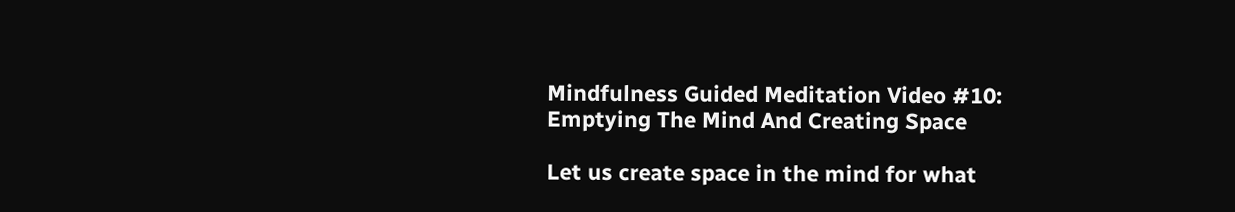Mindfulness Guided Meditation Video #10: Emptying The Mind And Creating Space

Let us create space in the mind for what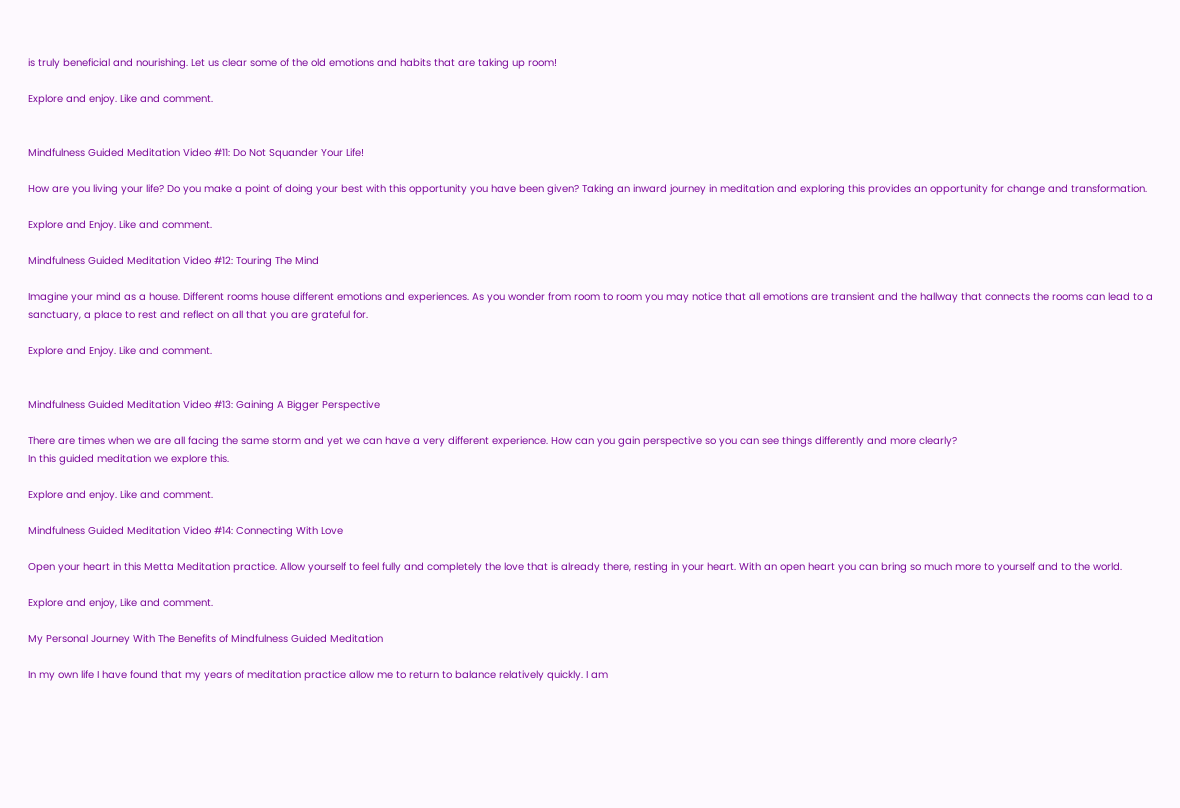is truly beneficial and nourishing. Let us clear some of the old emotions and habits that are taking up room!

Explore and enjoy. Like and comment.


Mindfulness Guided Meditation Video #11: Do Not Squander Your Life!

How are you living your life? Do you make a point of doing your best with this opportunity you have been given? Taking an inward journey in meditation and exploring this provides an opportunity for change and transformation.

Explore and Enjoy. Like and comment.

Mindfulness Guided Meditation Video #12: Touring The Mind

Imagine your mind as a house. Different rooms house different emotions and experiences. As you wonder from room to room you may notice that all emotions are transient and the hallway that connects the rooms can lead to a sanctuary, a place to rest and reflect on all that you are grateful for.

Explore and Enjoy. Like and comment.


Mindfulness Guided Meditation Video #13: Gaining A Bigger Perspective

There are times when we are all facing the same storm and yet we can have a very different experience. How can you gain perspective so you can see things differently and more clearly?
In this guided meditation we explore this.

Explore and enjoy. Like and comment.

Mindfulness Guided Meditation Video #14: Connecting With Love

Open your heart in this Metta Meditation practice. Allow yourself to feel fully and completely the love that is already there, resting in your heart. With an open heart you can bring so much more to yourself and to the world.

Explore and enjoy, Like and comment.

My Personal Journey With The Benefits of Mindfulness Guided Meditation

In my own life I have found that my years of meditation practice allow me to return to balance relatively quickly. I am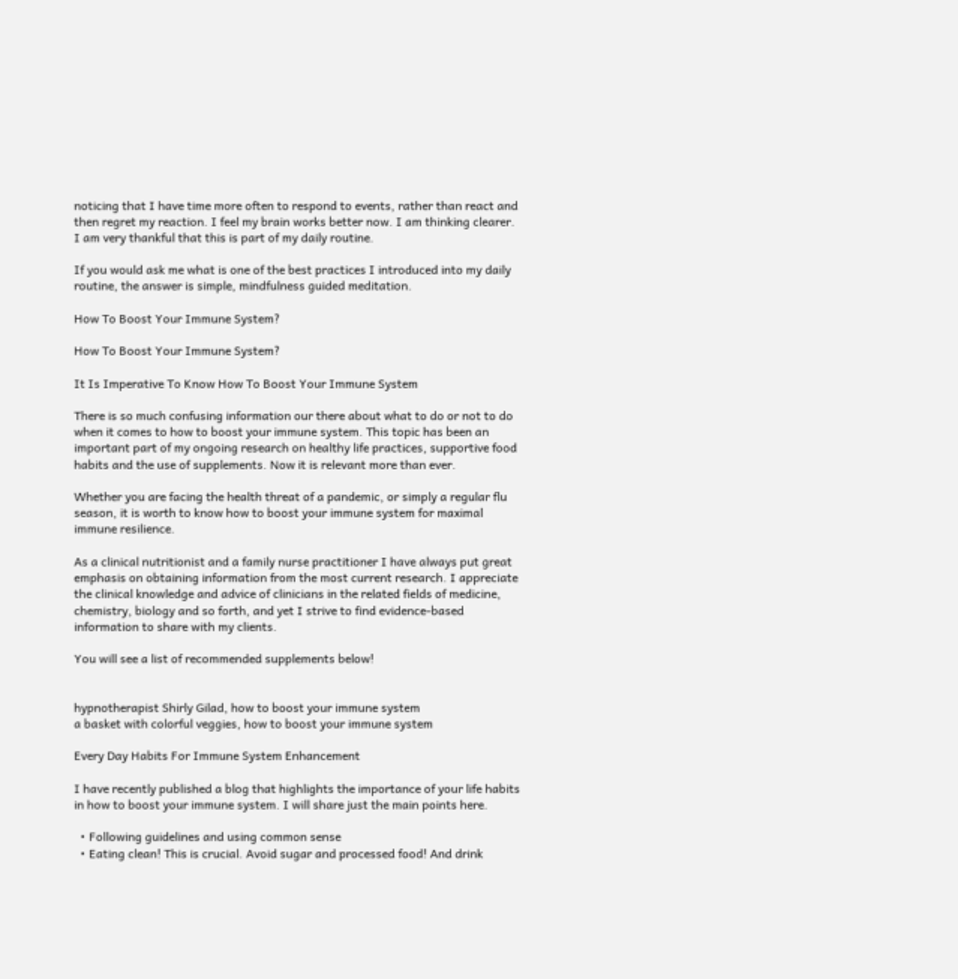noticing that I have time more often to respond to events, rather than react and then regret my reaction. I feel my brain works better now. I am thinking clearer. I am very thankful that this is part of my daily routine.

If you would ask me what is one of the best practices I introduced into my daily routine, the answer is simple, mindfulness guided meditation.

How To Boost Your Immune System?

How To Boost Your Immune System?

It Is Imperative To Know How To Boost Your Immune System

There is so much confusing information our there about what to do or not to do when it comes to how to boost your immune system. This topic has been an important part of my ongoing research on healthy life practices, supportive food habits and the use of supplements. Now it is relevant more than ever.

Whether you are facing the health threat of a pandemic, or simply a regular flu season, it is worth to know how to boost your immune system for maximal immune resilience.

As a clinical nutritionist and a family nurse practitioner I have always put great emphasis on obtaining information from the most current research. I appreciate the clinical knowledge and advice of clinicians in the related fields of medicine, chemistry, biology and so forth, and yet I strive to find evidence-based information to share with my clients.

You will see a list of recommended supplements below!


hypnotherapist Shirly Gilad, how to boost your immune system
a basket with colorful veggies, how to boost your immune system

Every Day Habits For Immune System Enhancement

I have recently published a blog that highlights the importance of your life habits in how to boost your immune system. I will share just the main points here.

  • Following guidelines and using common sense
  • Eating clean! This is crucial. Avoid sugar and processed food! And drink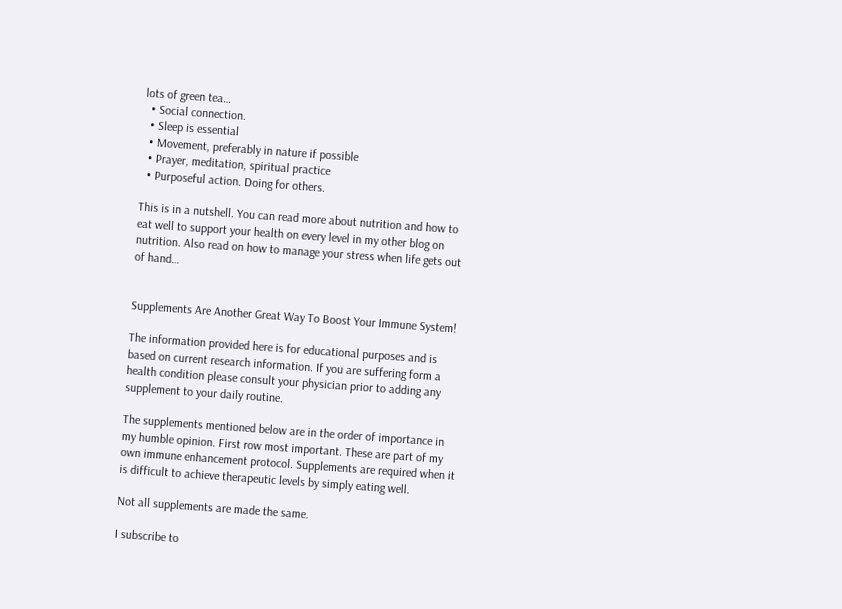lots of green tea…
  • Social connection.
  • Sleep is essential
  • Movement, preferably in nature if possible
  • Prayer, meditation, spiritual practice
  • Purposeful action. Doing for others.

This is in a nutshell. You can read more about nutrition and how to eat well to support your health on every level in my other blog on nutrition. Also read on how to manage your stress when life gets out of hand…


Supplements Are Another Great Way To Boost Your Immune System!

The information provided here is for educational purposes and is based on current research information. If you are suffering form a health condition please consult your physician prior to adding any supplement to your daily routine.

The supplements mentioned below are in the order of importance in my humble opinion. First row most important. These are part of my own immune enhancement protocol. Supplements are required when it is difficult to achieve therapeutic levels by simply eating well.

Not all supplements are made the same.

I subscribe to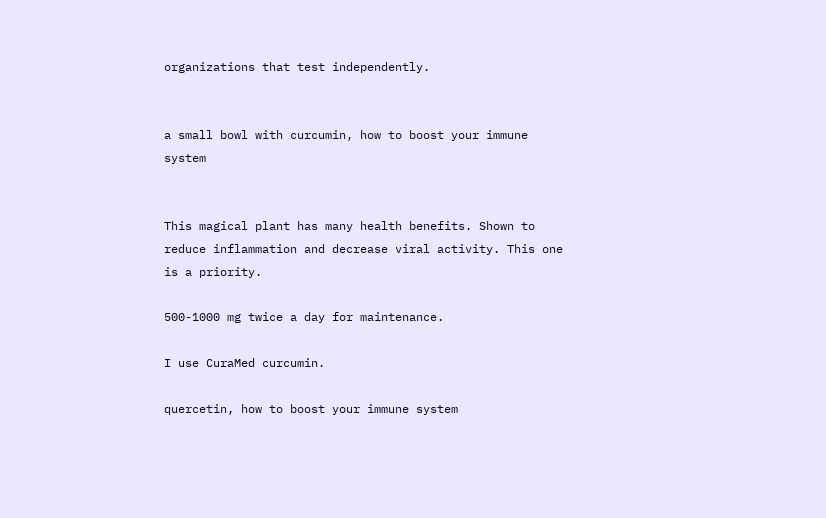organizations that test independently.


a small bowl with curcumin, how to boost your immune system


This magical plant has many health benefits. Shown to reduce inflammation and decrease viral activity. This one is a priority.

500-1000 mg twice a day for maintenance.

I use CuraMed curcumin.

quercetin, how to boost your immune system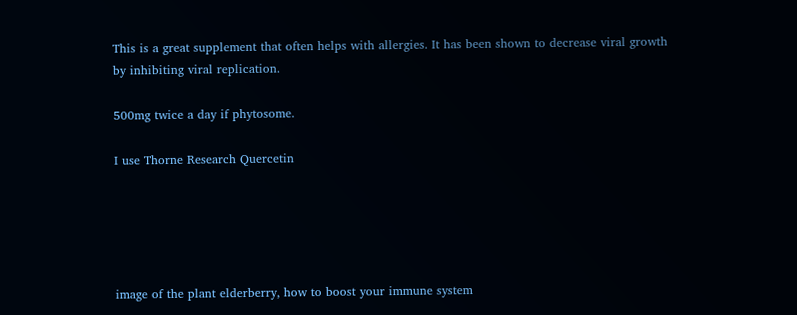This is a great supplement that often helps with allergies. It has been shown to decrease viral growth by inhibiting viral replication.

500mg twice a day if phytosome.

I use Thorne Research Quercetin





image of the plant elderberry, how to boost your immune system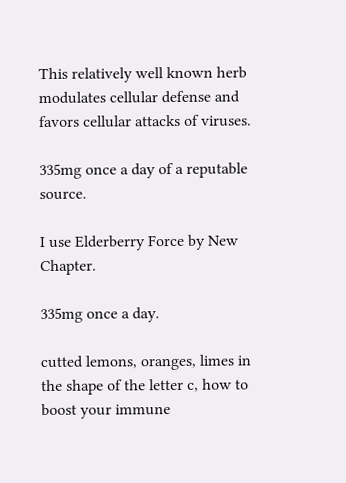This relatively well known herb modulates cellular defense and favors cellular attacks of viruses.

335mg once a day of a reputable source.

I use Elderberry Force by New Chapter.

335mg once a day.

cutted lemons, oranges, limes in the shape of the letter c, how to boost your immune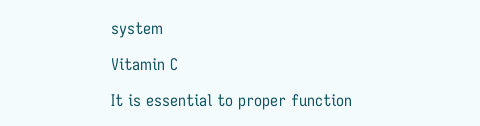system

Vitamin C

It is essential to proper function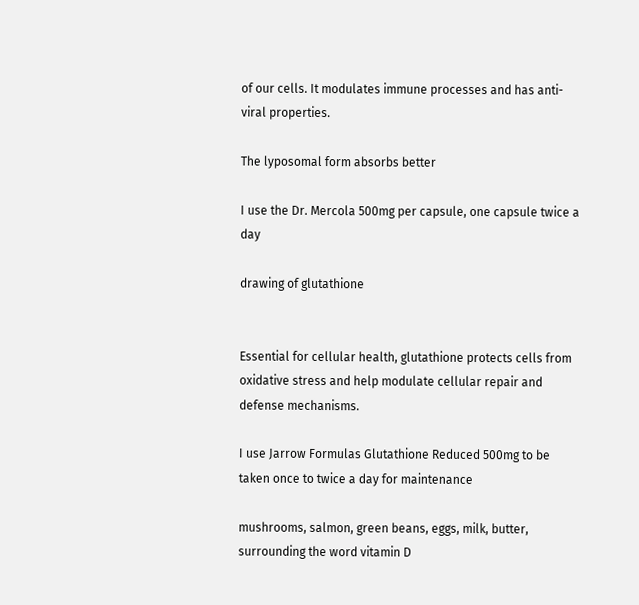of our cells. It modulates immune processes and has anti-viral properties.

The lyposomal form absorbs better

I use the Dr. Mercola 500mg per capsule, one capsule twice a day

drawing of glutathione


Essential for cellular health, glutathione protects cells from oxidative stress and help modulate cellular repair and defense mechanisms.

I use Jarrow Formulas Glutathione Reduced 500mg to be taken once to twice a day for maintenance

mushrooms, salmon, green beans, eggs, milk, butter, surrounding the word vitamin D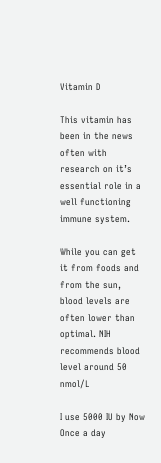Vitamin D

This vitamin has been in the news often with research on it’s essential role in a well functioning immune system.

While you can get it from foods and from the sun, blood levels are often lower than optimal. NIH recommends blood level around 50 nmol/L

I use 5000 IU by Now Once a day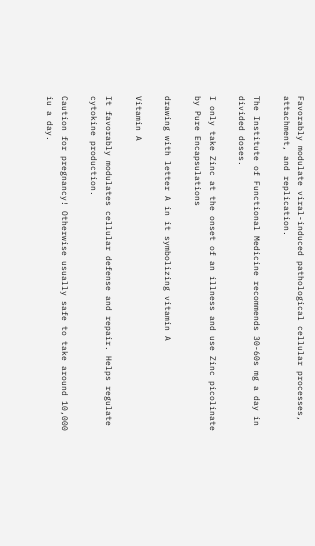Favorably modulate viral-induced pathological cellular processes, attachment, and replication.

The Institute of Functional Medicine recommends 30-60s mg a day in divided doses.

I only take Zinc at the onset of an illness and use Zinc picolinate by Pure Encapsulations

drawing with letter A in it symbolizing vitamin A

Vitamin A

It favorably modulates cellular defense and repair. Helps regulate cytokine production.

Caution for pregnancy! Otherwise usually safe to take around 10,000 iu a day.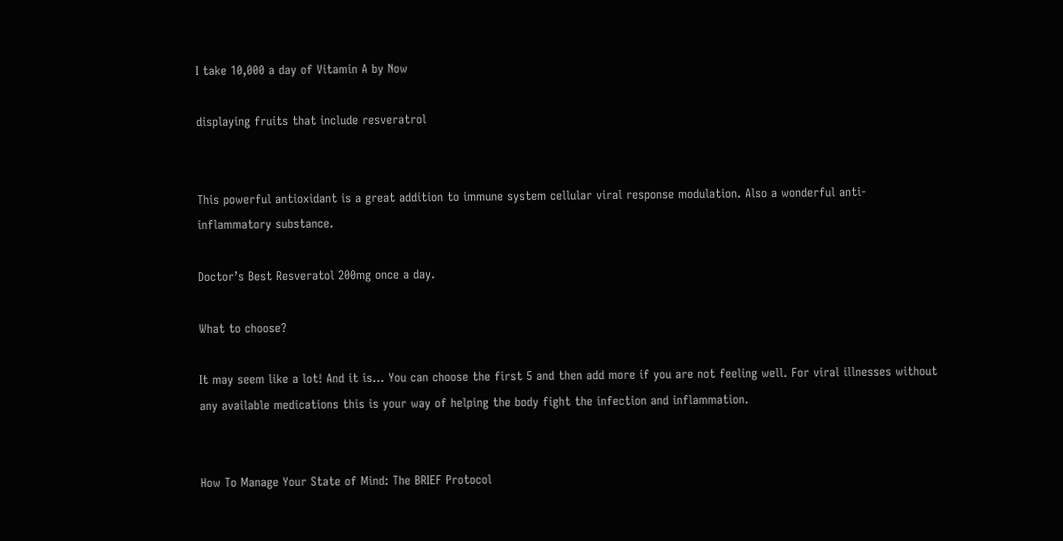I take 10,000 a day of Vitamin A by Now

displaying fruits that include resveratrol


This powerful antioxidant is a great addition to immune system cellular viral response modulation. Also a wonderful anti-inflammatory substance.

Doctor’s Best Resveratol 200mg once a day.

What to choose?

It may seem like a lot! And it is… You can choose the first 5 and then add more if you are not feeling well. For viral illnesses without any available medications this is your way of helping the body fight the infection and inflammation.


How To Manage Your State of Mind: The BRIEF Protocol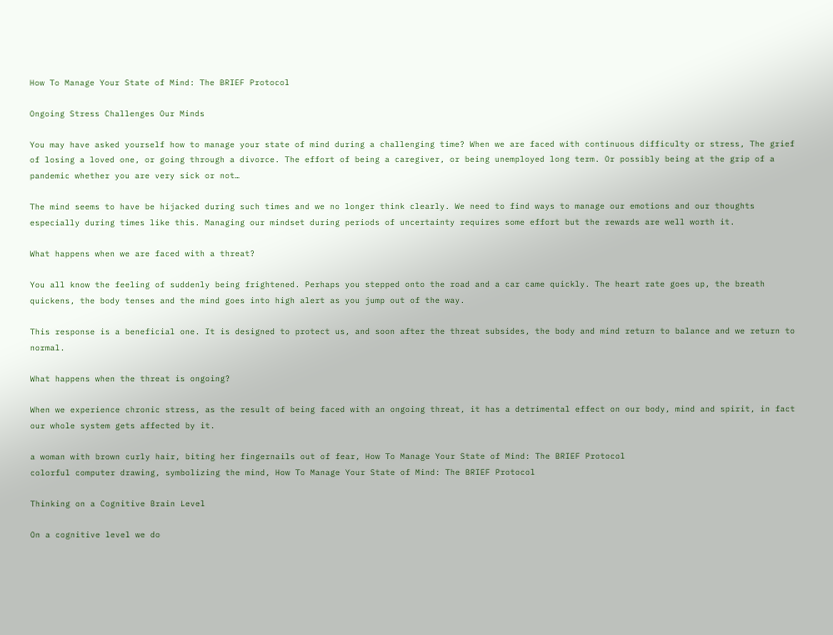How To Manage Your State of Mind: The BRIEF Protocol

Ongoing Stress Challenges Our Minds

You may have asked yourself how to manage your state of mind during a challenging time? When we are faced with continuous difficulty or stress, The grief of losing a loved one, or going through a divorce. The effort of being a caregiver, or being unemployed long term. Or possibly being at the grip of a pandemic whether you are very sick or not…

The mind seems to have be hijacked during such times and we no longer think clearly. We need to find ways to manage our emotions and our thoughts especially during times like this. Managing our mindset during periods of uncertainty requires some effort but the rewards are well worth it.

What happens when we are faced with a threat?

You all know the feeling of suddenly being frightened. Perhaps you stepped onto the road and a car came quickly. The heart rate goes up, the breath quickens, the body tenses and the mind goes into high alert as you jump out of the way.

This response is a beneficial one. It is designed to protect us, and soon after the threat subsides, the body and mind return to balance and we return to normal.

What happens when the threat is ongoing?

When we experience chronic stress, as the result of being faced with an ongoing threat, it has a detrimental effect on our body, mind and spirit, in fact our whole system gets affected by it.

a woman with brown curly hair, biting her fingernails out of fear, How To Manage Your State of Mind: The BRIEF Protocol
colorful computer drawing, symbolizing the mind, How To Manage Your State of Mind: The BRIEF Protocol

Thinking on a Cognitive Brain Level

On a cognitive level we do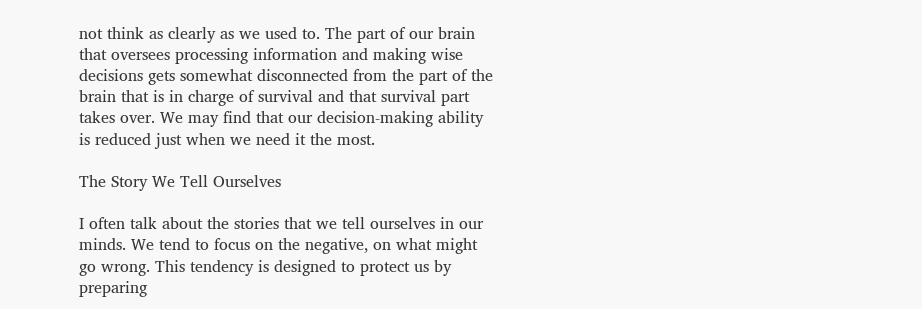not think as clearly as we used to. The part of our brain that oversees processing information and making wise decisions gets somewhat disconnected from the part of the brain that is in charge of survival and that survival part takes over. We may find that our decision-making ability is reduced just when we need it the most.

The Story We Tell Ourselves

I often talk about the stories that we tell ourselves in our minds. We tend to focus on the negative, on what might go wrong. This tendency is designed to protect us by preparing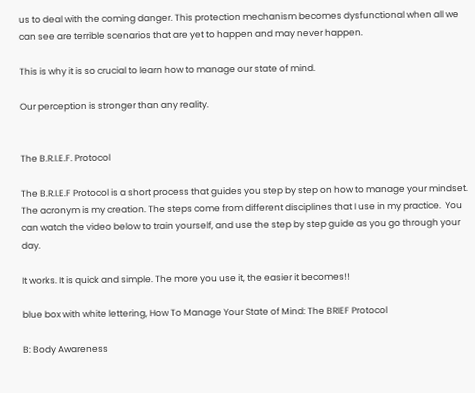us to deal with the coming danger. This protection mechanism becomes dysfunctional when all we can see are terrible scenarios that are yet to happen and may never happen.

This is why it is so crucial to learn how to manage our state of mind.

Our perception is stronger than any reality.


The B.R.I.E.F. Protocol

The B.R.I.E.F Protocol is a short process that guides you step by step on how to manage your mindset. The acronym is my creation. The steps come from different disciplines that I use in my practice.  You can watch the video below to train yourself, and use the step by step guide as you go through your day.

It works. It is quick and simple. The more you use it, the easier it becomes!!

blue box with white lettering, How To Manage Your State of Mind: The BRIEF Protocol

B: Body Awareness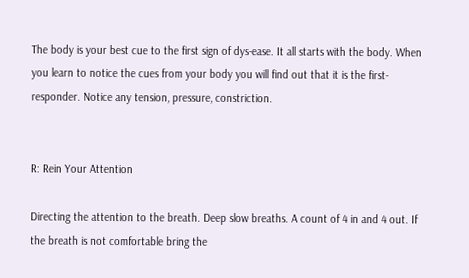The body is your best cue to the first sign of dys-ease. It all starts with the body. When you learn to notice the cues from your body you will find out that it is the first-responder. Notice any tension, pressure, constriction.


R: Rein Your Attention

Directing the attention to the breath. Deep slow breaths. A count of 4 in and 4 out. If the breath is not comfortable bring the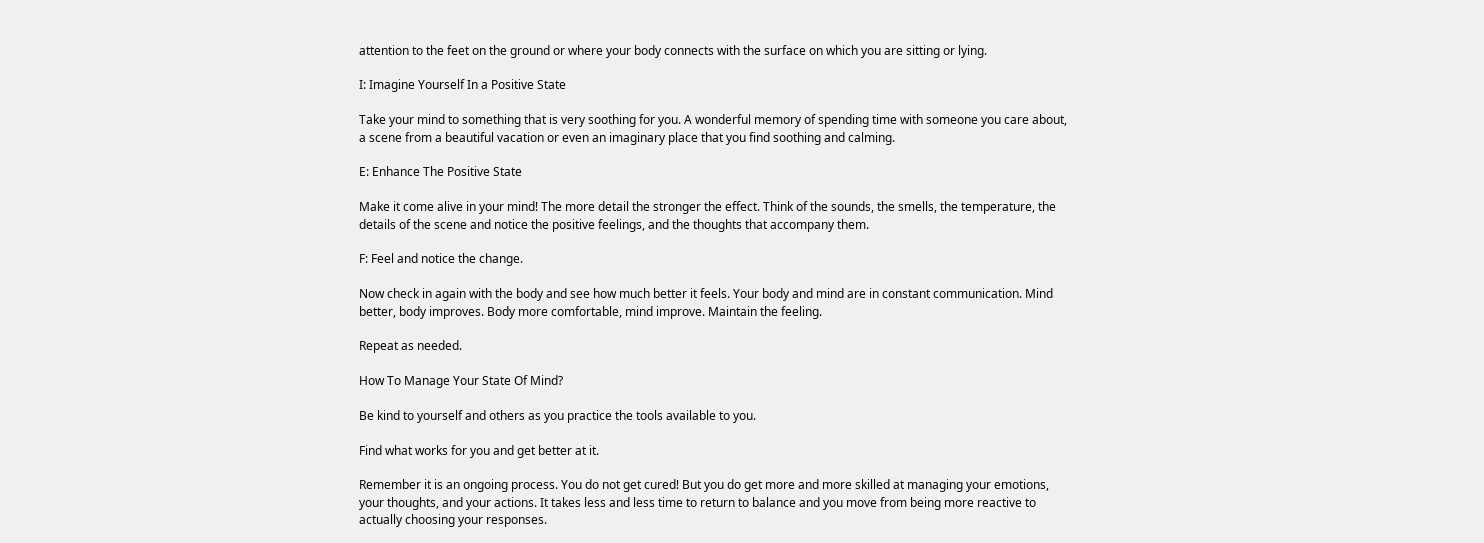attention to the feet on the ground or where your body connects with the surface on which you are sitting or lying.

I: Imagine Yourself In a Positive State

Take your mind to something that is very soothing for you. A wonderful memory of spending time with someone you care about, a scene from a beautiful vacation or even an imaginary place that you find soothing and calming.

E: Enhance The Positive State

Make it come alive in your mind! The more detail the stronger the effect. Think of the sounds, the smells, the temperature, the details of the scene and notice the positive feelings, and the thoughts that accompany them.

F: Feel and notice the change.

Now check in again with the body and see how much better it feels. Your body and mind are in constant communication. Mind better, body improves. Body more comfortable, mind improve. Maintain the feeling.

Repeat as needed.

How To Manage Your State Of Mind?

Be kind to yourself and others as you practice the tools available to you.

Find what works for you and get better at it.

Remember it is an ongoing process. You do not get cured! But you do get more and more skilled at managing your emotions, your thoughts, and your actions. It takes less and less time to return to balance and you move from being more reactive to actually choosing your responses.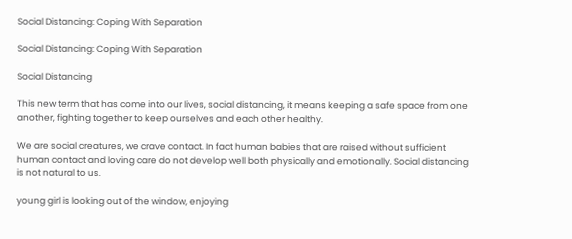Social Distancing: Coping With Separation

Social Distancing: Coping With Separation

Social Distancing

This new term that has come into our lives, social distancing, it means keeping a safe space from one another, fighting together to keep ourselves and each other healthy.

We are social creatures, we crave contact. In fact human babies that are raised without sufficient human contact and loving care do not develop well both physically and emotionally. Social distancing is not natural to us.

young girl is looking out of the window, enjoying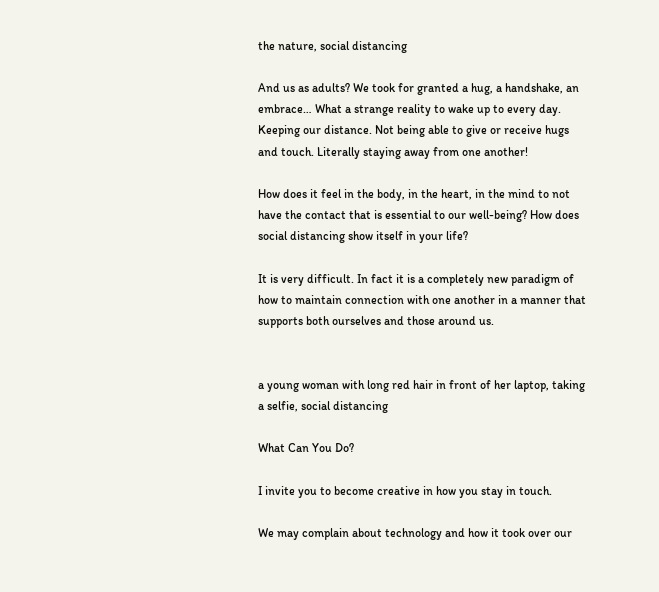the nature, social distancing

And us as adults? We took for granted a hug, a handshake, an embrace… What a strange reality to wake up to every day. Keeping our distance. Not being able to give or receive hugs and touch. Literally staying away from one another!

How does it feel in the body, in the heart, in the mind to not have the contact that is essential to our well-being? How does social distancing show itself in your life?

It is very difficult. In fact it is a completely new paradigm of how to maintain connection with one another in a manner that supports both ourselves and those around us.


a young woman with long red hair in front of her laptop, taking a selfie, social distancing

What Can You Do?

I invite you to become creative in how you stay in touch.

We may complain about technology and how it took over our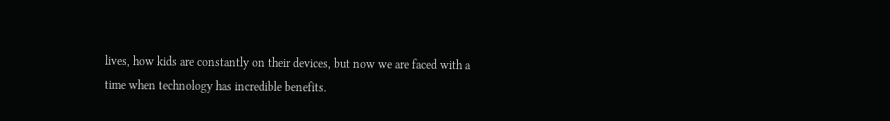lives, how kids are constantly on their devices, but now we are faced with a time when technology has incredible benefits.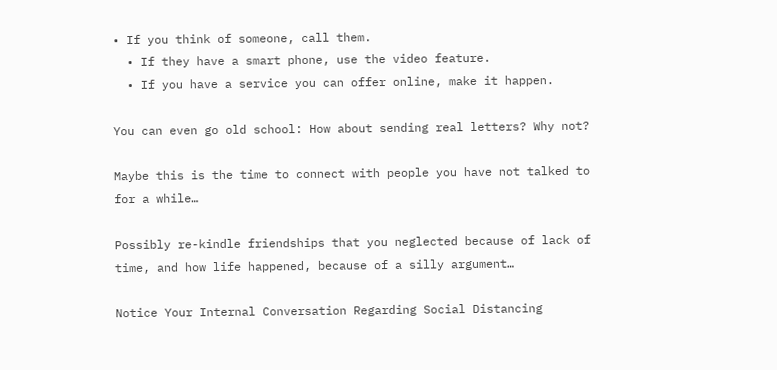• If you think of someone, call them.
  • If they have a smart phone, use the video feature.
  • If you have a service you can offer online, make it happen.

You can even go old school: How about sending real letters? Why not?

Maybe this is the time to connect with people you have not talked to for a while…

Possibly re-kindle friendships that you neglected because of lack of time, and how life happened, because of a silly argument…

Notice Your Internal Conversation Regarding Social Distancing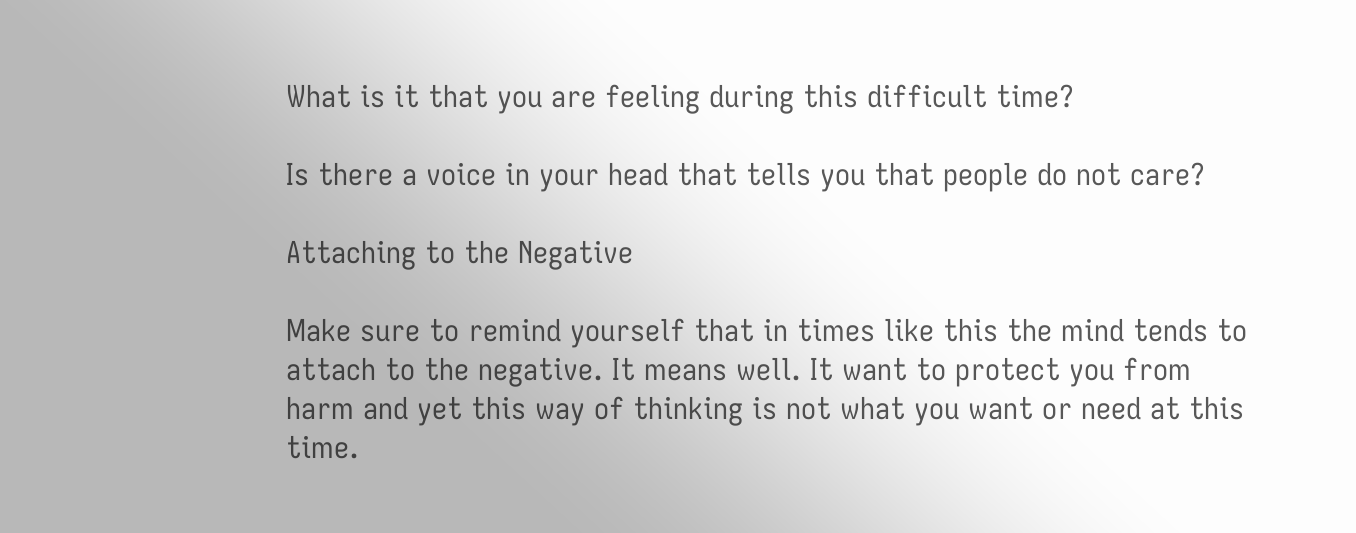What is it that you are feeling during this difficult time?

Is there a voice in your head that tells you that people do not care?

Attaching to the Negative

Make sure to remind yourself that in times like this the mind tends to attach to the negative. It means well. It want to protect you from harm and yet this way of thinking is not what you want or need at this time.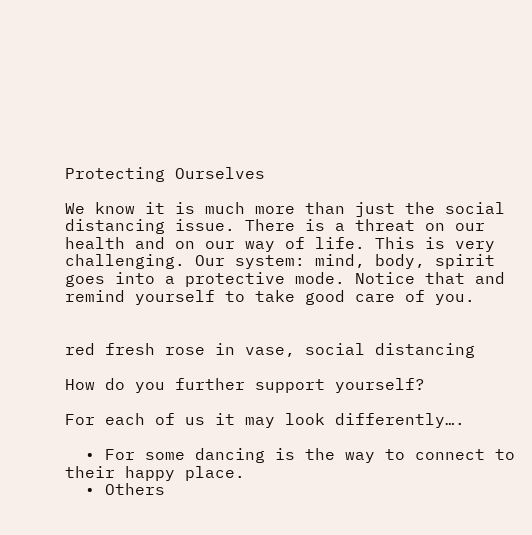Protecting Ourselves

We know it is much more than just the social distancing issue. There is a threat on our health and on our way of life. This is very challenging. Our system: mind, body, spirit goes into a protective mode. Notice that and remind yourself to take good care of you.


red fresh rose in vase, social distancing

How do you further support yourself?

For each of us it may look differently….

  • For some dancing is the way to connect to their happy place.
  • Others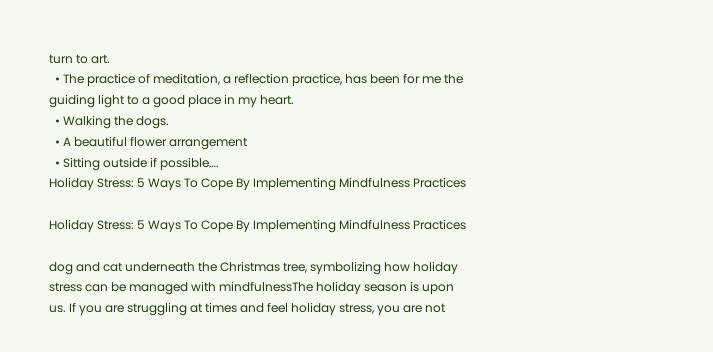turn to art.
  • The practice of meditation, a reflection practice, has been for me the guiding light to a good place in my heart.
  • Walking the dogs.
  • A beautiful flower arrangement
  • Sitting outside if possible….
Holiday Stress: 5 Ways To Cope By Implementing Mindfulness Practices

Holiday Stress: 5 Ways To Cope By Implementing Mindfulness Practices

dog and cat underneath the Christmas tree, symbolizing how holiday stress can be managed with mindfulnessThe holiday season is upon us. If you are struggling at times and feel holiday stress, you are not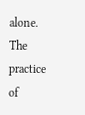alone. The practice of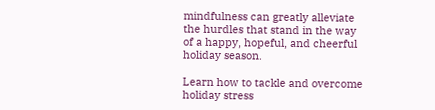mindfulness can greatly alleviate the hurdles that stand in the way of a happy, hopeful, and cheerful holiday season.

Learn how to tackle and overcome holiday stress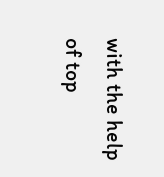with the help of top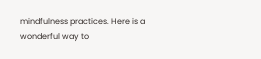mindfulness practices. Here is a wonderful way to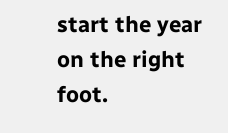start the year on the right foot.